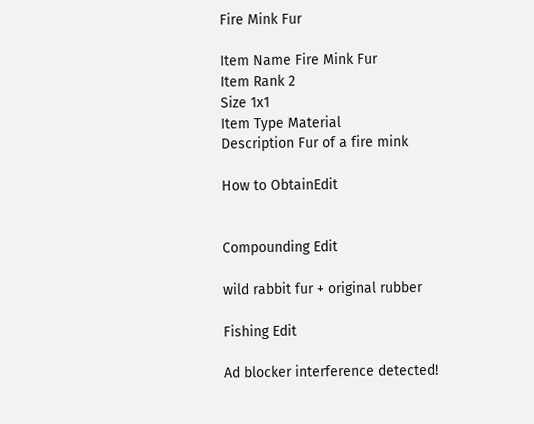Fire Mink Fur

Item Name Fire Mink Fur
Item Rank 2
Size 1x1
Item Type Material
Description Fur of a fire mink

How to ObtainEdit


Compounding Edit

wild rabbit fur + original rubber

Fishing Edit

Ad blocker interference detected!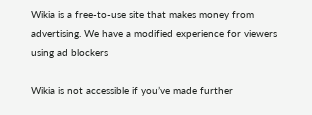Wikia is a free-to-use site that makes money from advertising. We have a modified experience for viewers using ad blockers

Wikia is not accessible if you’ve made further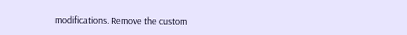modifications. Remove the custom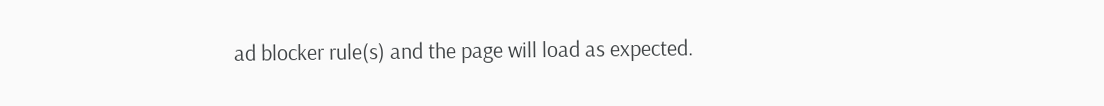ad blocker rule(s) and the page will load as expected.